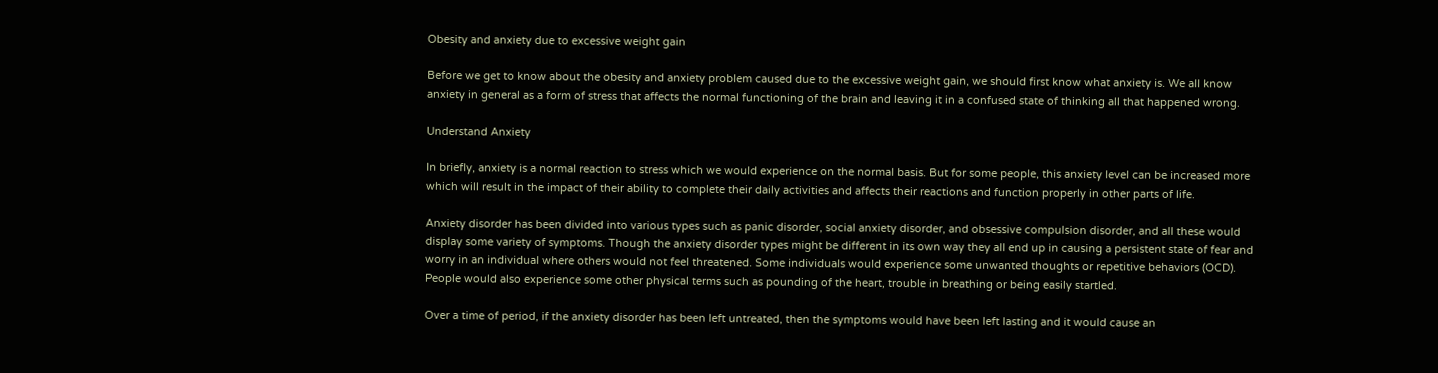Obesity and anxiety due to excessive weight gain

Before we get to know about the obesity and anxiety problem caused due to the excessive weight gain, we should first know what anxiety is. We all know anxiety in general as a form of stress that affects the normal functioning of the brain and leaving it in a confused state of thinking all that happened wrong.

Understand Anxiety

In briefly, anxiety is a normal reaction to stress which we would experience on the normal basis. But for some people, this anxiety level can be increased more which will result in the impact of their ability to complete their daily activities and affects their reactions and function properly in other parts of life.

Anxiety disorder has been divided into various types such as panic disorder, social anxiety disorder, and obsessive compulsion disorder, and all these would display some variety of symptoms. Though the anxiety disorder types might be different in its own way they all end up in causing a persistent state of fear and worry in an individual where others would not feel threatened. Some individuals would experience some unwanted thoughts or repetitive behaviors (OCD). People would also experience some other physical terms such as pounding of the heart, trouble in breathing or being easily startled.

Over a time of period, if the anxiety disorder has been left untreated, then the symptoms would have been left lasting and it would cause an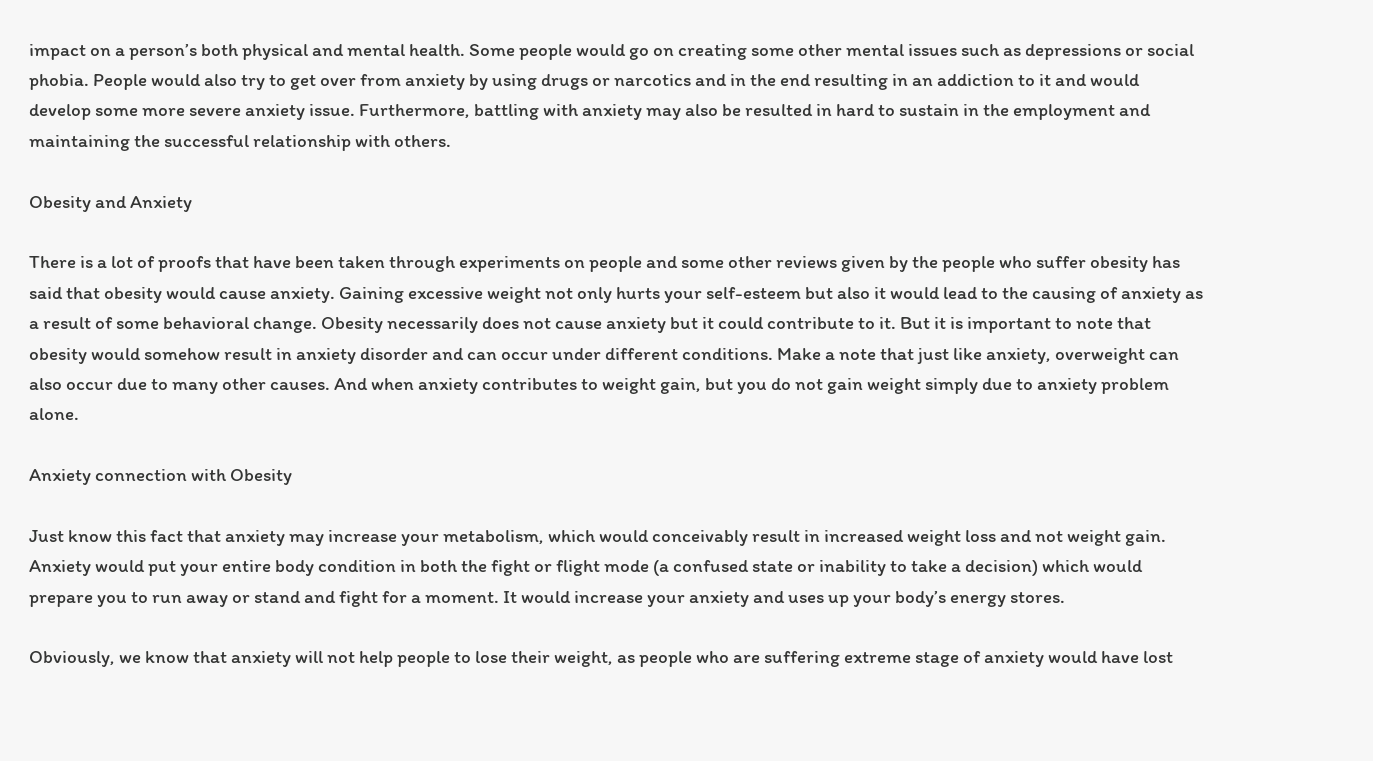impact on a person’s both physical and mental health. Some people would go on creating some other mental issues such as depressions or social phobia. People would also try to get over from anxiety by using drugs or narcotics and in the end resulting in an addiction to it and would develop some more severe anxiety issue. Furthermore, battling with anxiety may also be resulted in hard to sustain in the employment and maintaining the successful relationship with others.

Obesity and Anxiety

There is a lot of proofs that have been taken through experiments on people and some other reviews given by the people who suffer obesity has said that obesity would cause anxiety. Gaining excessive weight not only hurts your self-esteem but also it would lead to the causing of anxiety as a result of some behavioral change. Obesity necessarily does not cause anxiety but it could contribute to it. But it is important to note that obesity would somehow result in anxiety disorder and can occur under different conditions. Make a note that just like anxiety, overweight can also occur due to many other causes. And when anxiety contributes to weight gain, but you do not gain weight simply due to anxiety problem alone.

Anxiety connection with Obesity

Just know this fact that anxiety may increase your metabolism, which would conceivably result in increased weight loss and not weight gain. Anxiety would put your entire body condition in both the fight or flight mode (a confused state or inability to take a decision) which would prepare you to run away or stand and fight for a moment. It would increase your anxiety and uses up your body’s energy stores.

Obviously, we know that anxiety will not help people to lose their weight, as people who are suffering extreme stage of anxiety would have lost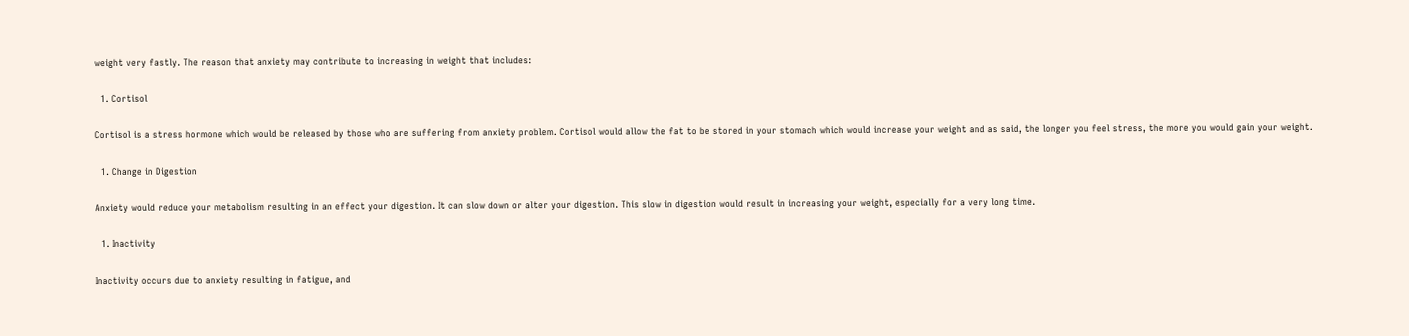weight very fastly. The reason that anxiety may contribute to increasing in weight that includes:

  1. Cortisol

Cortisol is a stress hormone which would be released by those who are suffering from anxiety problem. Cortisol would allow the fat to be stored in your stomach which would increase your weight and as said, the longer you feel stress, the more you would gain your weight.

  1. Change in Digestion

Anxiety would reduce your metabolism resulting in an effect your digestion. It can slow down or alter your digestion. This slow in digestion would result in increasing your weight, especially for a very long time.

  1. Inactivity

Inactivity occurs due to anxiety resulting in fatigue, and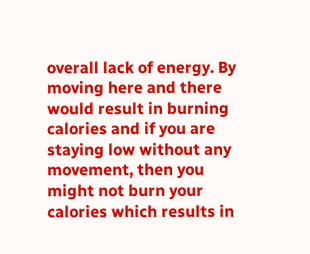overall lack of energy. By moving here and there would result in burning calories and if you are staying low without any movement, then you might not burn your calories which results in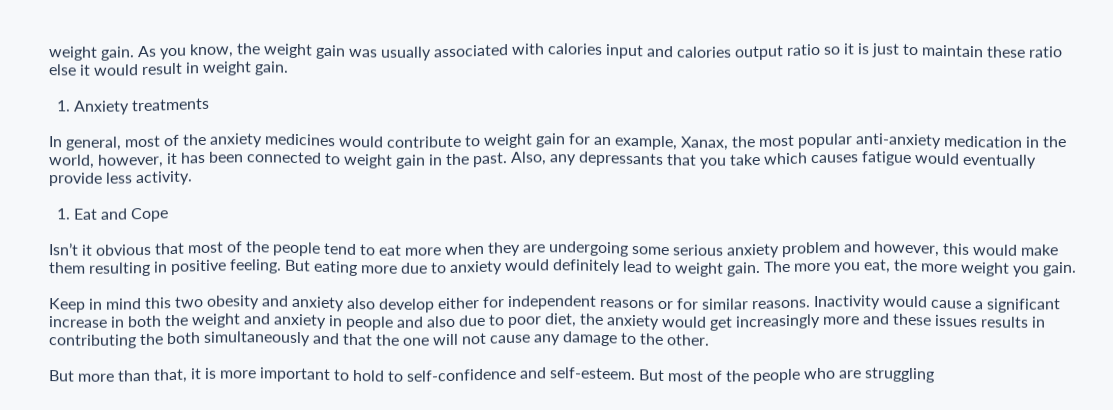weight gain. As you know, the weight gain was usually associated with calories input and calories output ratio so it is just to maintain these ratio else it would result in weight gain.

  1. Anxiety treatments

In general, most of the anxiety medicines would contribute to weight gain for an example, Xanax, the most popular anti-anxiety medication in the world, however, it has been connected to weight gain in the past. Also, any depressants that you take which causes fatigue would eventually provide less activity.

  1. Eat and Cope

Isn’t it obvious that most of the people tend to eat more when they are undergoing some serious anxiety problem and however, this would make them resulting in positive feeling. But eating more due to anxiety would definitely lead to weight gain. The more you eat, the more weight you gain.

Keep in mind this two obesity and anxiety also develop either for independent reasons or for similar reasons. Inactivity would cause a significant increase in both the weight and anxiety in people and also due to poor diet, the anxiety would get increasingly more and these issues results in contributing the both simultaneously and that the one will not cause any damage to the other.

But more than that, it is more important to hold to self-confidence and self-esteem. But most of the people who are struggling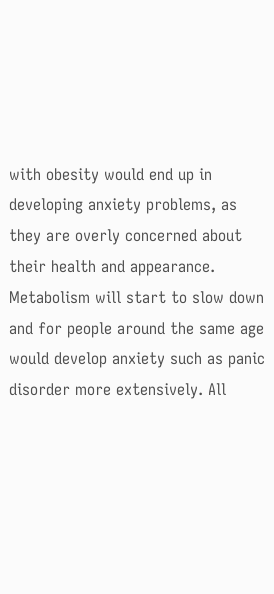with obesity would end up in developing anxiety problems, as they are overly concerned about their health and appearance. Metabolism will start to slow down and for people around the same age would develop anxiety such as panic disorder more extensively. All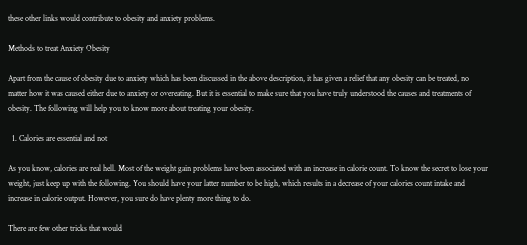these other links would contribute to obesity and anxiety problems.

Methods to treat Anxiety Obesity

Apart from the cause of obesity due to anxiety which has been discussed in the above description, it has given a relief that any obesity can be treated, no matter how it was caused either due to anxiety or overeating. But it is essential to make sure that you have truly understood the causes and treatments of obesity. The following will help you to know more about treating your obesity.

  1. Calories are essential and not

As you know, calories are real hell. Most of the weight gain problems have been associated with an increase in calorie count. To know the secret to lose your weight, just keep up with the following. You should have your latter number to be high, which results in a decrease of your calories count intake and increase in calorie output. However, you sure do have plenty more thing to do.

There are few other tricks that would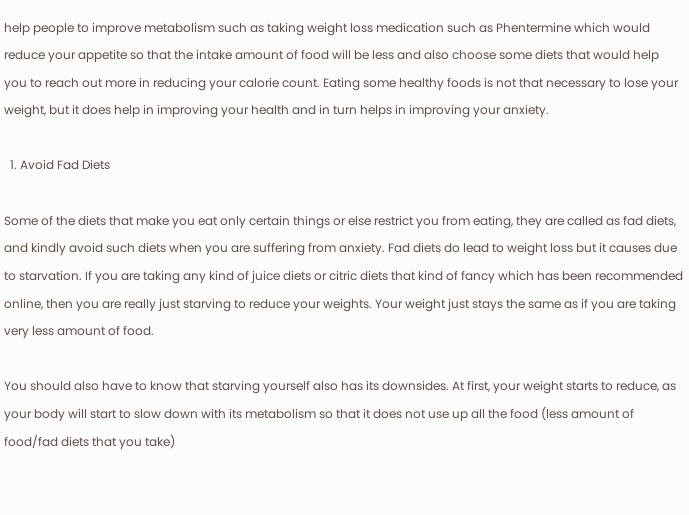help people to improve metabolism such as taking weight loss medication such as Phentermine which would reduce your appetite so that the intake amount of food will be less and also choose some diets that would help you to reach out more in reducing your calorie count. Eating some healthy foods is not that necessary to lose your weight, but it does help in improving your health and in turn helps in improving your anxiety.

  1. Avoid Fad Diets

Some of the diets that make you eat only certain things or else restrict you from eating, they are called as fad diets, and kindly avoid such diets when you are suffering from anxiety. Fad diets do lead to weight loss but it causes due to starvation. If you are taking any kind of juice diets or citric diets that kind of fancy which has been recommended online, then you are really just starving to reduce your weights. Your weight just stays the same as if you are taking very less amount of food.

You should also have to know that starving yourself also has its downsides. At first, your weight starts to reduce, as your body will start to slow down with its metabolism so that it does not use up all the food (less amount of food/fad diets that you take)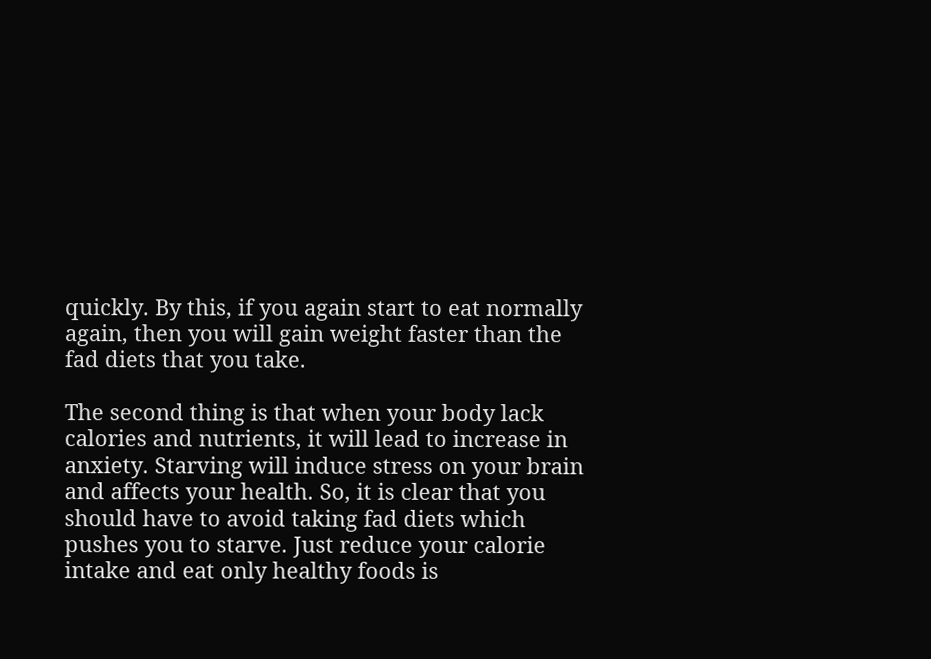quickly. By this, if you again start to eat normally again, then you will gain weight faster than the fad diets that you take.

The second thing is that when your body lack calories and nutrients, it will lead to increase in anxiety. Starving will induce stress on your brain and affects your health. So, it is clear that you should have to avoid taking fad diets which pushes you to starve. Just reduce your calorie intake and eat only healthy foods is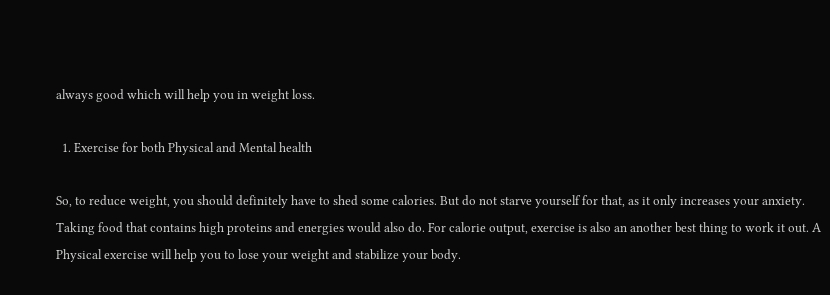always good which will help you in weight loss.

  1. Exercise for both Physical and Mental health

So, to reduce weight, you should definitely have to shed some calories. But do not starve yourself for that, as it only increases your anxiety. Taking food that contains high proteins and energies would also do. For calorie output, exercise is also an another best thing to work it out. A Physical exercise will help you to lose your weight and stabilize your body.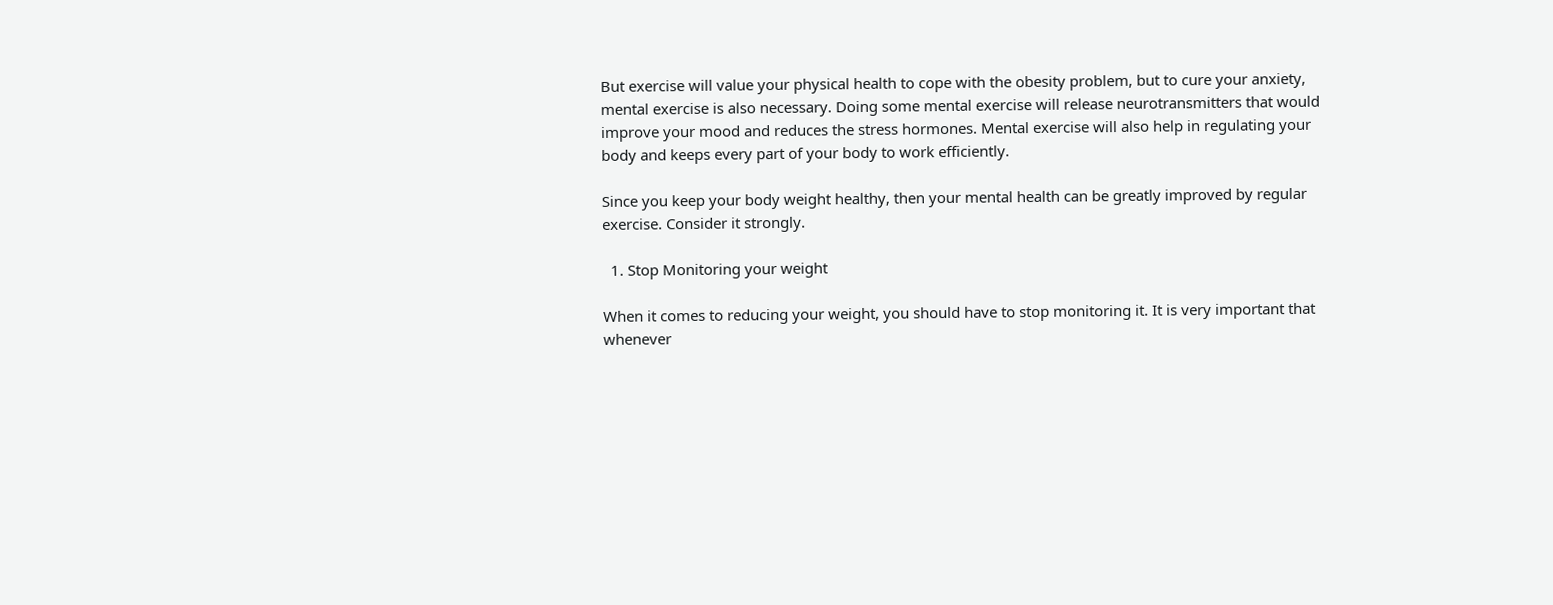But exercise will value your physical health to cope with the obesity problem, but to cure your anxiety, mental exercise is also necessary. Doing some mental exercise will release neurotransmitters that would improve your mood and reduces the stress hormones. Mental exercise will also help in regulating your body and keeps every part of your body to work efficiently.

Since you keep your body weight healthy, then your mental health can be greatly improved by regular exercise. Consider it strongly.

  1. Stop Monitoring your weight

When it comes to reducing your weight, you should have to stop monitoring it. It is very important that whenever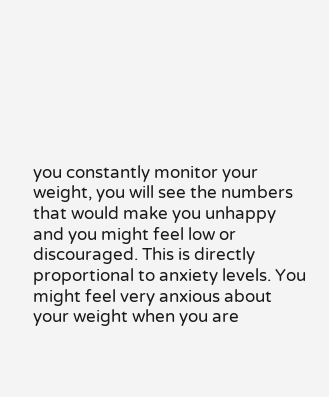you constantly monitor your weight, you will see the numbers that would make you unhappy and you might feel low or discouraged. This is directly proportional to anxiety levels. You might feel very anxious about your weight when you are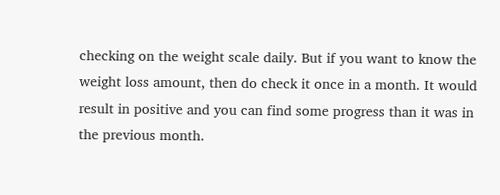checking on the weight scale daily. But if you want to know the weight loss amount, then do check it once in a month. It would result in positive and you can find some progress than it was in the previous month.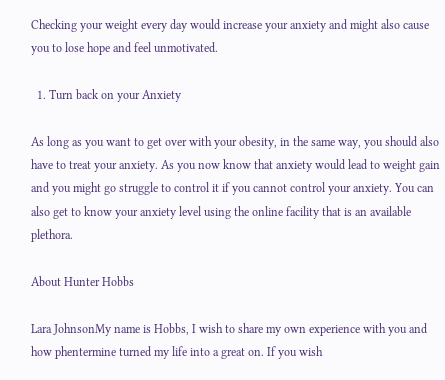Checking your weight every day would increase your anxiety and might also cause you to lose hope and feel unmotivated.

  1. Turn back on your Anxiety

As long as you want to get over with your obesity, in the same way, you should also have to treat your anxiety. As you now know that anxiety would lead to weight gain and you might go struggle to control it if you cannot control your anxiety. You can also get to know your anxiety level using the online facility that is an available plethora.

About Hunter Hobbs

Lara JohnsonMy name is Hobbs, I wish to share my own experience with you and how phentermine turned my life into a great on. If you wish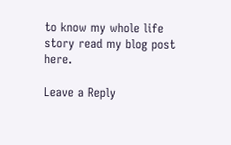to know my whole life story read my blog post here.

Leave a Reply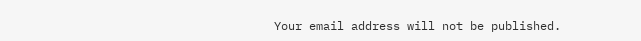Your email address will not be published.